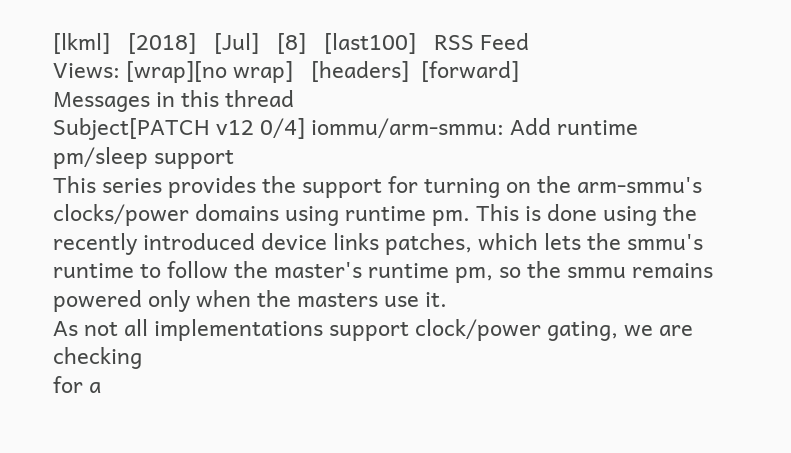[lkml]   [2018]   [Jul]   [8]   [last100]   RSS Feed
Views: [wrap][no wrap]   [headers]  [forward]
Messages in this thread
Subject[PATCH v12 0/4] iommu/arm-smmu: Add runtime pm/sleep support
This series provides the support for turning on the arm-smmu's
clocks/power domains using runtime pm. This is done using the
recently introduced device links patches, which lets the smmu's
runtime to follow the master's runtime pm, so the smmu remains
powered only when the masters use it.
As not all implementations support clock/power gating, we are checking
for a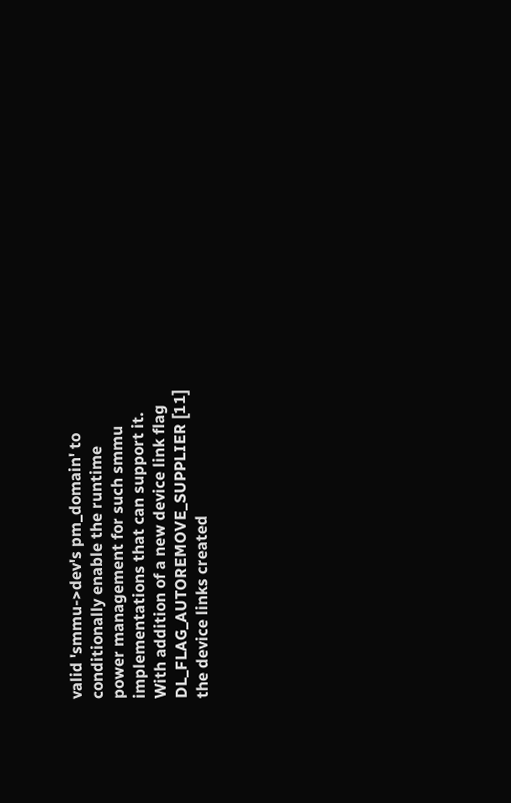valid 'smmu->dev's pm_domain' to conditionally enable the runtime
power management for such smmu implementations that can support it.
With addition of a new device link flag DL_FLAG_AUTOREMOVE_SUPPLIER [11]
the device links created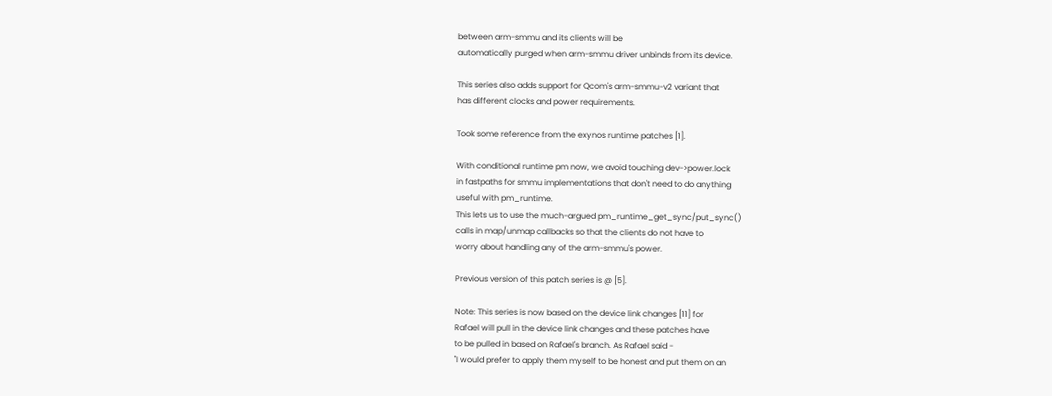between arm-smmu and its clients will be
automatically purged when arm-smmu driver unbinds from its device.

This series also adds support for Qcom's arm-smmu-v2 variant that
has different clocks and power requirements.

Took some reference from the exynos runtime patches [1].

With conditional runtime pm now, we avoid touching dev->power.lock
in fastpaths for smmu implementations that don't need to do anything
useful with pm_runtime.
This lets us to use the much-argued pm_runtime_get_sync/put_sync()
calls in map/unmap callbacks so that the clients do not have to
worry about handling any of the arm-smmu's power.

Previous version of this patch series is @ [5].

Note: This series is now based on the device link changes [11] for
Rafael will pull in the device link changes and these patches have
to be pulled in based on Rafael's branch. As Rafael said -
"I would prefer to apply them myself to be honest and put them on an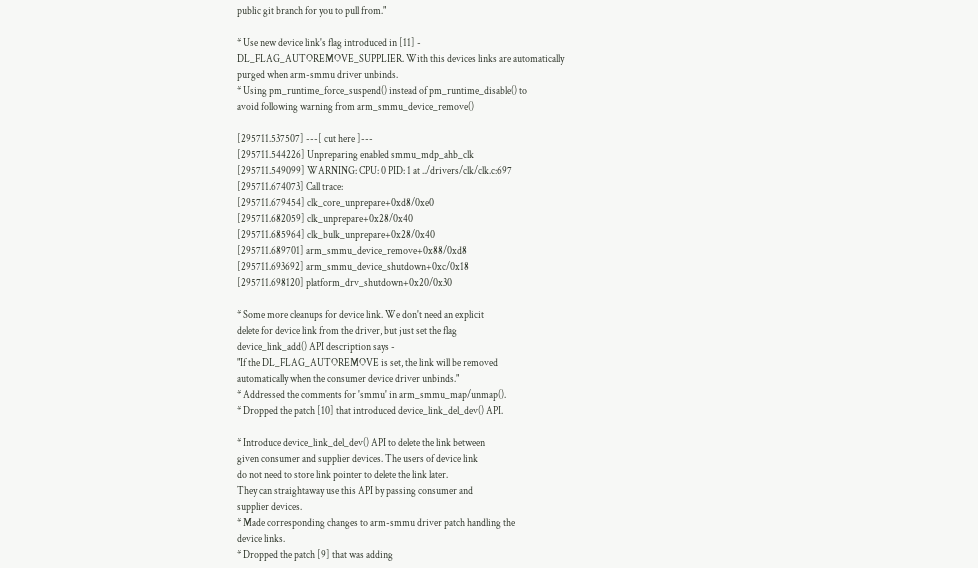public git branch for you to pull from."

* Use new device link's flag introduced in [11] -
DL_FLAG_AUTOREMOVE_SUPPLIER. With this devices links are automatically
purged when arm-smmu driver unbinds.
* Using pm_runtime_force_suspend() instead of pm_runtime_disable() to
avoid following warning from arm_smmu_device_remove()

[295711.537507] ---[ cut here ]---
[295711.544226] Unpreparing enabled smmu_mdp_ahb_clk
[295711.549099] WARNING: CPU: 0 PID: 1 at ../drivers/clk/clk.c:697
[295711.674073] Call trace:
[295711.679454] clk_core_unprepare+0xd8/0xe0
[295711.682059] clk_unprepare+0x28/0x40
[295711.685964] clk_bulk_unprepare+0x28/0x40
[295711.689701] arm_smmu_device_remove+0x88/0xd8
[295711.693692] arm_smmu_device_shutdown+0xc/0x18
[295711.698120] platform_drv_shutdown+0x20/0x30

* Some more cleanups for device link. We don't need an explicit
delete for device link from the driver, but just set the flag
device_link_add() API description says -
"If the DL_FLAG_AUTOREMOVE is set, the link will be removed
automatically when the consumer device driver unbinds."
* Addressed the comments for 'smmu' in arm_smmu_map/unmap().
* Dropped the patch [10] that introduced device_link_del_dev() API.

* Introduce device_link_del_dev() API to delete the link between
given consumer and supplier devices. The users of device link
do not need to store link pointer to delete the link later.
They can straightaway use this API by passing consumer and
supplier devices.
* Made corresponding changes to arm-smmu driver patch handling the
device links.
* Dropped the patch [9] that was adding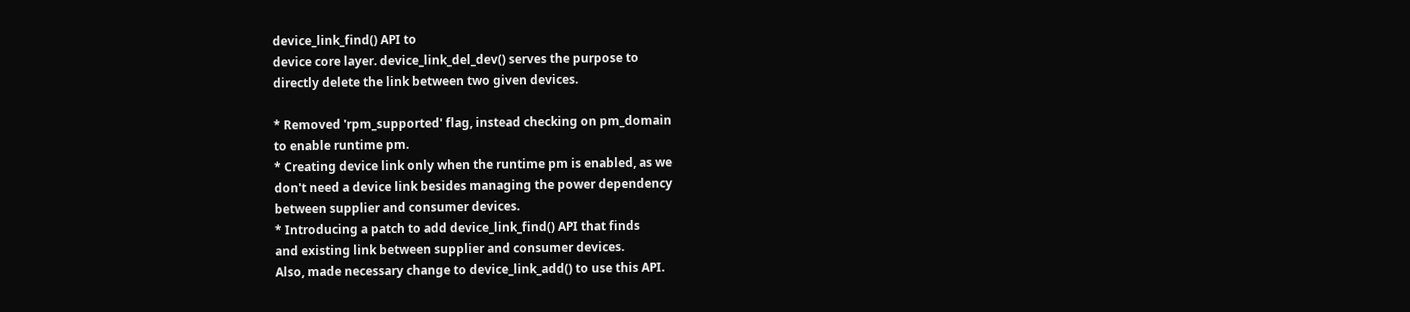device_link_find() API to
device core layer. device_link_del_dev() serves the purpose to
directly delete the link between two given devices.

* Removed 'rpm_supported' flag, instead checking on pm_domain
to enable runtime pm.
* Creating device link only when the runtime pm is enabled, as we
don't need a device link besides managing the power dependency
between supplier and consumer devices.
* Introducing a patch to add device_link_find() API that finds
and existing link between supplier and consumer devices.
Also, made necessary change to device_link_add() to use this API.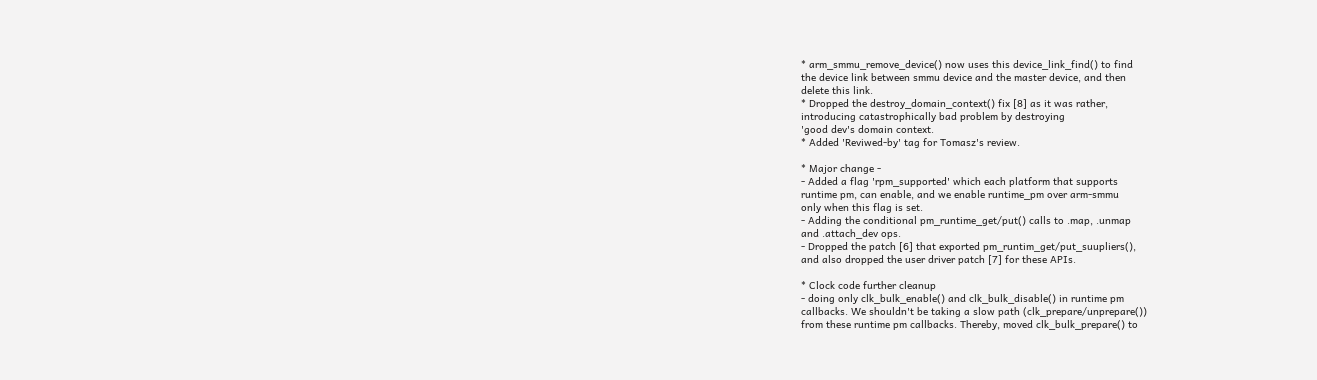* arm_smmu_remove_device() now uses this device_link_find() to find
the device link between smmu device and the master device, and then
delete this link.
* Dropped the destroy_domain_context() fix [8] as it was rather,
introducing catastrophically bad problem by destroying
'good dev's domain context.
* Added 'Reviwed-by' tag for Tomasz's review.

* Major change -
- Added a flag 'rpm_supported' which each platform that supports
runtime pm, can enable, and we enable runtime_pm over arm-smmu
only when this flag is set.
- Adding the conditional pm_runtime_get/put() calls to .map, .unmap
and .attach_dev ops.
- Dropped the patch [6] that exported pm_runtim_get/put_suupliers(),
and also dropped the user driver patch [7] for these APIs.

* Clock code further cleanup
- doing only clk_bulk_enable() and clk_bulk_disable() in runtime pm
callbacks. We shouldn't be taking a slow path (clk_prepare/unprepare())
from these runtime pm callbacks. Thereby, moved clk_bulk_prepare() to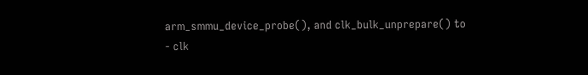arm_smmu_device_probe(), and clk_bulk_unprepare() to
- clk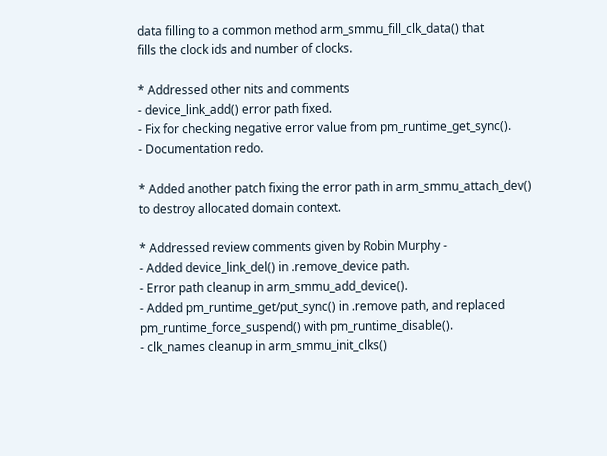data filling to a common method arm_smmu_fill_clk_data() that
fills the clock ids and number of clocks.

* Addressed other nits and comments
- device_link_add() error path fixed.
- Fix for checking negative error value from pm_runtime_get_sync().
- Documentation redo.

* Added another patch fixing the error path in arm_smmu_attach_dev()
to destroy allocated domain context.

* Addressed review comments given by Robin Murphy -
- Added device_link_del() in .remove_device path.
- Error path cleanup in arm_smmu_add_device().
- Added pm_runtime_get/put_sync() in .remove path, and replaced
pm_runtime_force_suspend() with pm_runtime_disable().
- clk_names cleanup in arm_smmu_init_clks()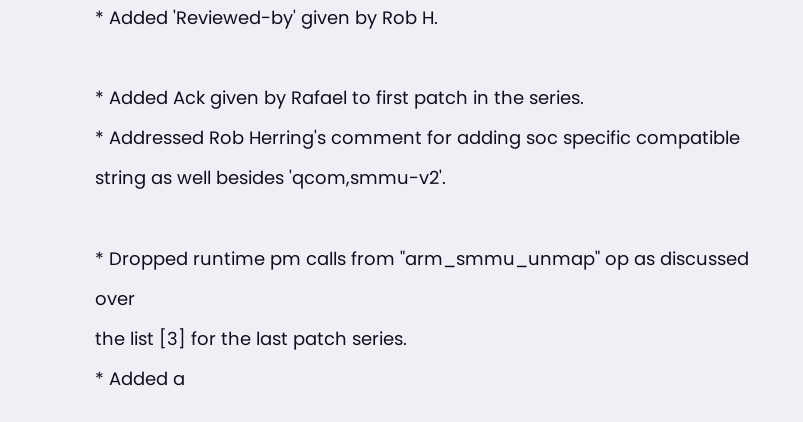* Added 'Reviewed-by' given by Rob H.

* Added Ack given by Rafael to first patch in the series.
* Addressed Rob Herring's comment for adding soc specific compatible
string as well besides 'qcom,smmu-v2'.

* Dropped runtime pm calls from "arm_smmu_unmap" op as discussed over
the list [3] for the last patch series.
* Added a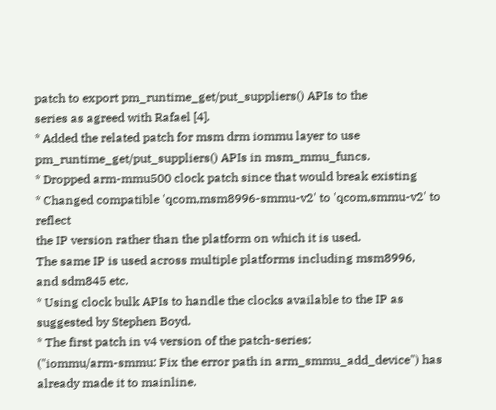patch to export pm_runtime_get/put_suppliers() APIs to the
series as agreed with Rafael [4].
* Added the related patch for msm drm iommu layer to use
pm_runtime_get/put_suppliers() APIs in msm_mmu_funcs.
* Dropped arm-mmu500 clock patch since that would break existing
* Changed compatible 'qcom,msm8996-smmu-v2' to 'qcom,smmu-v2' to reflect
the IP version rather than the platform on which it is used.
The same IP is used across multiple platforms including msm8996,
and sdm845 etc.
* Using clock bulk APIs to handle the clocks available to the IP as
suggested by Stephen Boyd.
* The first patch in v4 version of the patch-series:
("iommu/arm-smmu: Fix the error path in arm_smmu_add_device") has
already made it to mainline.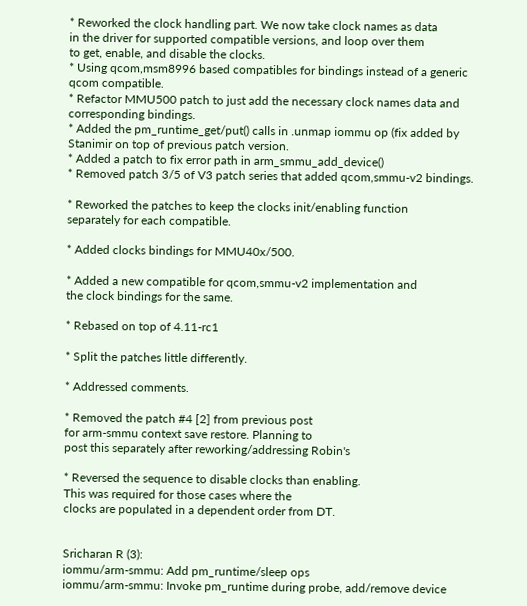* Reworked the clock handling part. We now take clock names as data
in the driver for supported compatible versions, and loop over them
to get, enable, and disable the clocks.
* Using qcom,msm8996 based compatibles for bindings instead of a generic
qcom compatible.
* Refactor MMU500 patch to just add the necessary clock names data and
corresponding bindings.
* Added the pm_runtime_get/put() calls in .unmap iommu op (fix added by
Stanimir on top of previous patch version.
* Added a patch to fix error path in arm_smmu_add_device()
* Removed patch 3/5 of V3 patch series that added qcom,smmu-v2 bindings.

* Reworked the patches to keep the clocks init/enabling function
separately for each compatible.

* Added clocks bindings for MMU40x/500.

* Added a new compatible for qcom,smmu-v2 implementation and
the clock bindings for the same.

* Rebased on top of 4.11-rc1

* Split the patches little differently.

* Addressed comments.

* Removed the patch #4 [2] from previous post
for arm-smmu context save restore. Planning to
post this separately after reworking/addressing Robin's

* Reversed the sequence to disable clocks than enabling.
This was required for those cases where the
clocks are populated in a dependent order from DT.


Sricharan R (3):
iommu/arm-smmu: Add pm_runtime/sleep ops
iommu/arm-smmu: Invoke pm_runtime during probe, add/remove device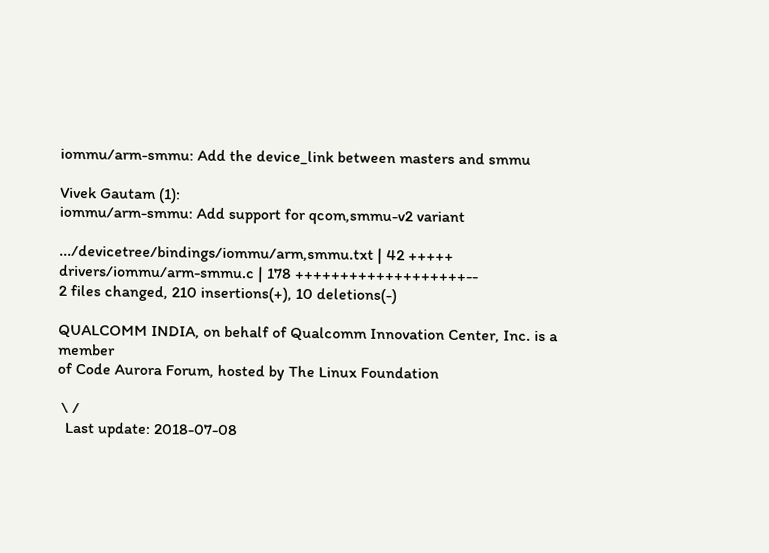iommu/arm-smmu: Add the device_link between masters and smmu

Vivek Gautam (1):
iommu/arm-smmu: Add support for qcom,smmu-v2 variant

.../devicetree/bindings/iommu/arm,smmu.txt | 42 +++++
drivers/iommu/arm-smmu.c | 178 +++++++++++++++++++--
2 files changed, 210 insertions(+), 10 deletions(-)

QUALCOMM INDIA, on behalf of Qualcomm Innovation Center, Inc. is a member
of Code Aurora Forum, hosted by The Linux Foundation

 \ /
  Last update: 2018-07-08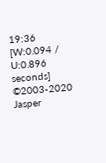19:36    [W:0.094 / U:0.896 seconds]
©2003-2020 Jasper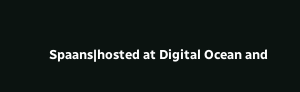Spaans|hosted at Digital Ocean and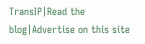TransIP|Read the blog|Advertise on this site